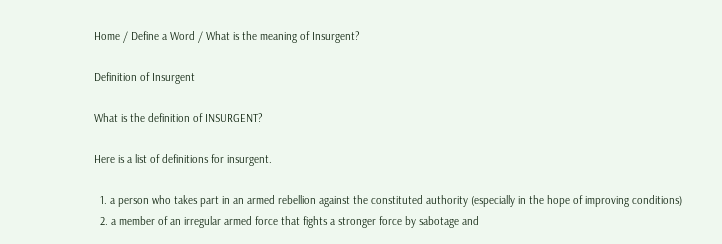Home / Define a Word / What is the meaning of Insurgent?

Definition of Insurgent

What is the definition of INSURGENT?

Here is a list of definitions for insurgent.

  1. a person who takes part in an armed rebellion against the constituted authority (especially in the hope of improving conditions)
  2. a member of an irregular armed force that fights a stronger force by sabotage and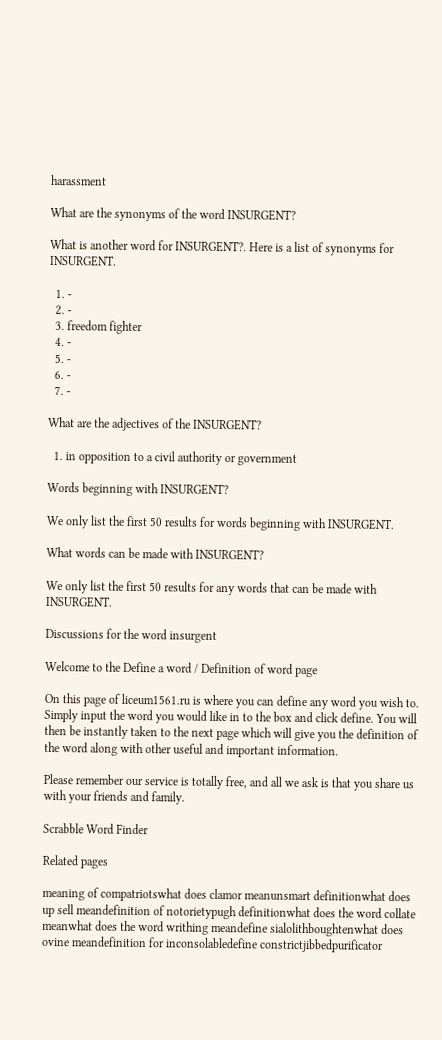harassment

What are the synonyms of the word INSURGENT?

What is another word for INSURGENT?. Here is a list of synonyms for INSURGENT.

  1. -
  2. -
  3. freedom fighter
  4. -
  5. -
  6. -
  7. -

What are the adjectives of the INSURGENT?

  1. in opposition to a civil authority or government

Words beginning with INSURGENT?

We only list the first 50 results for words beginning with INSURGENT.

What words can be made with INSURGENT?

We only list the first 50 results for any words that can be made with INSURGENT.

Discussions for the word insurgent

Welcome to the Define a word / Definition of word page

On this page of liceum1561.ru is where you can define any word you wish to. Simply input the word you would like in to the box and click define. You will then be instantly taken to the next page which will give you the definition of the word along with other useful and important information.

Please remember our service is totally free, and all we ask is that you share us with your friends and family.

Scrabble Word Finder

Related pages

meaning of compatriotswhat does clamor meanunsmart definitionwhat does up sell meandefinition of notorietypugh definitionwhat does the word collate meanwhat does the word writhing meandefine sialolithboughtenwhat does ovine meandefinition for inconsolabledefine constrictjibbedpurificator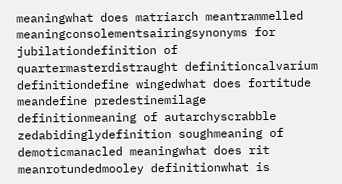meaningwhat does matriarch meantrammelled meaningconsolementsairingsynonyms for jubilationdefinition of quartermasterdistraught definitioncalvarium definitiondefine wingedwhat does fortitude meandefine predestinemilage definitionmeaning of autarchyscrabble zedabidinglydefinition soughmeaning of demoticmanacled meaningwhat does rit meanrotundedmooley definitionwhat is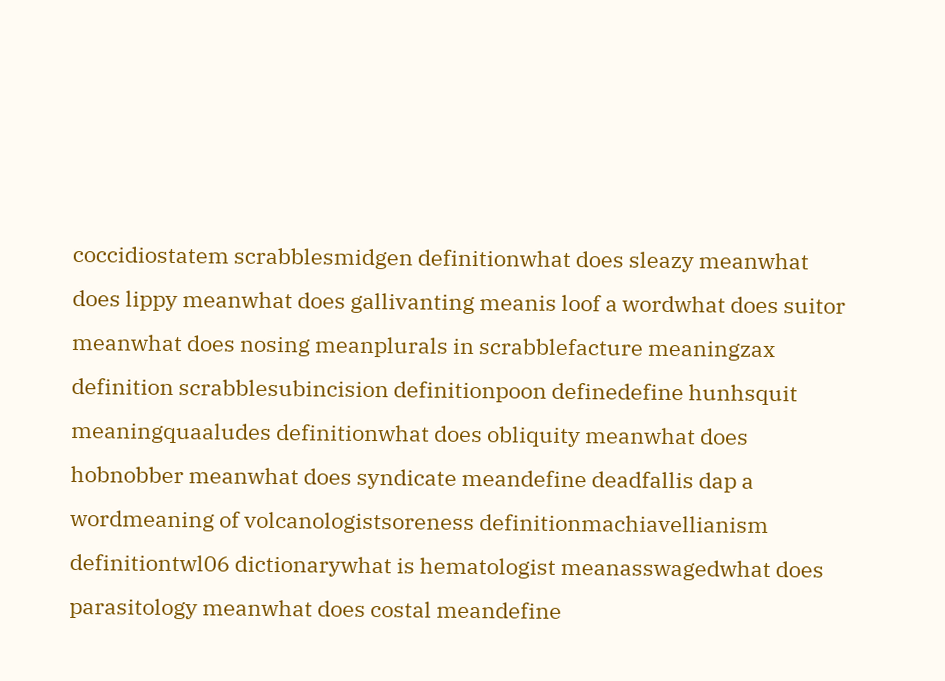coccidiostatem scrabblesmidgen definitionwhat does sleazy meanwhat does lippy meanwhat does gallivanting meanis loof a wordwhat does suitor meanwhat does nosing meanplurals in scrabblefacture meaningzax definition scrabblesubincision definitionpoon definedefine hunhsquit meaningquaaludes definitionwhat does obliquity meanwhat does hobnobber meanwhat does syndicate meandefine deadfallis dap a wordmeaning of volcanologistsoreness definitionmachiavellianism definitiontwl06 dictionarywhat is hematologist meanasswagedwhat does parasitology meanwhat does costal meandefine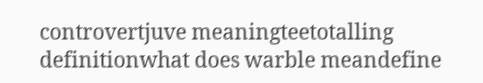controvertjuve meaningteetotalling definitionwhat does warble meandefine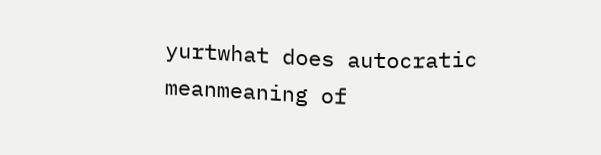yurtwhat does autocratic meanmeaning of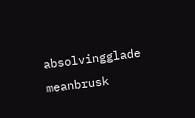absolvingglade meanbrusk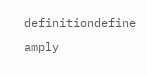definitiondefine amply